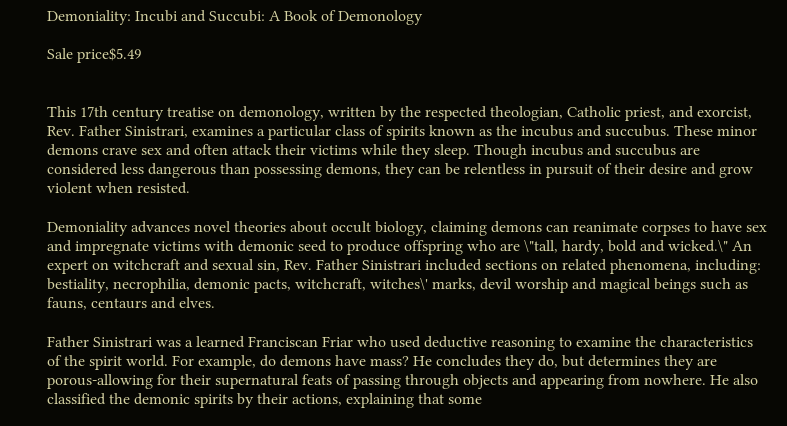Demoniality: Incubi and Succubi: A Book of Demonology

Sale price$5.49


This 17th century treatise on demonology, written by the respected theologian, Catholic priest, and exorcist, Rev. Father Sinistrari, examines a particular class of spirits known as the incubus and succubus. These minor demons crave sex and often attack their victims while they sleep. Though incubus and succubus are considered less dangerous than possessing demons, they can be relentless in pursuit of their desire and grow violent when resisted.

Demoniality advances novel theories about occult biology, claiming demons can reanimate corpses to have sex and impregnate victims with demonic seed to produce offspring who are \"tall, hardy, bold and wicked.\" An expert on witchcraft and sexual sin, Rev. Father Sinistrari included sections on related phenomena, including: bestiality, necrophilia, demonic pacts, witchcraft, witches\' marks, devil worship and magical beings such as fauns, centaurs and elves.

Father Sinistrari was a learned Franciscan Friar who used deductive reasoning to examine the characteristics of the spirit world. For example, do demons have mass? He concludes they do, but determines they are porous-allowing for their supernatural feats of passing through objects and appearing from nowhere. He also classified the demonic spirits by their actions, explaining that some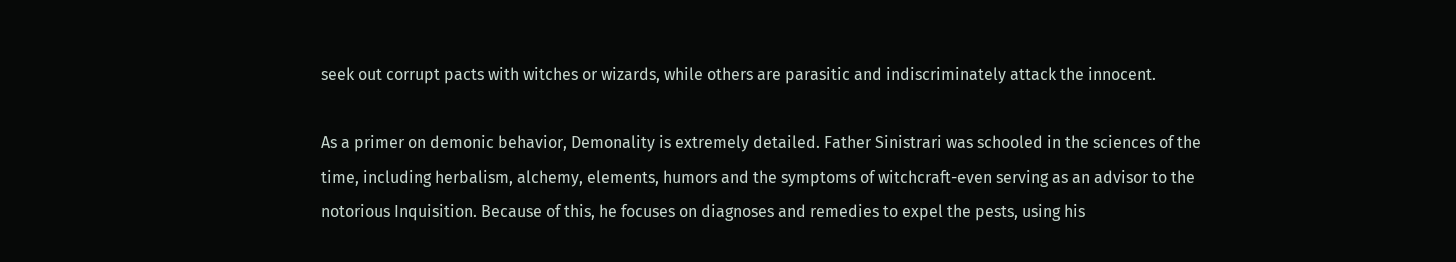seek out corrupt pacts with witches or wizards, while others are parasitic and indiscriminately attack the innocent.

As a primer on demonic behavior, Demonality is extremely detailed. Father Sinistrari was schooled in the sciences of the time, including herbalism, alchemy, elements, humors and the symptoms of witchcraft-even serving as an advisor to the notorious Inquisition. Because of this, he focuses on diagnoses and remedies to expel the pests, using his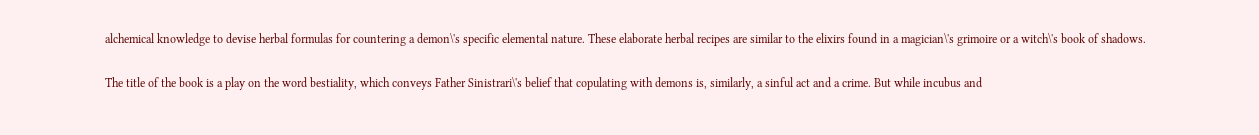alchemical knowledge to devise herbal formulas for countering a demon\'s specific elemental nature. These elaborate herbal recipes are similar to the elixirs found in a magician\'s grimoire or a witch\'s book of shadows.

The title of the book is a play on the word bestiality, which conveys Father Sinistrari\'s belief that copulating with demons is, similarly, a sinful act and a crime. But while incubus and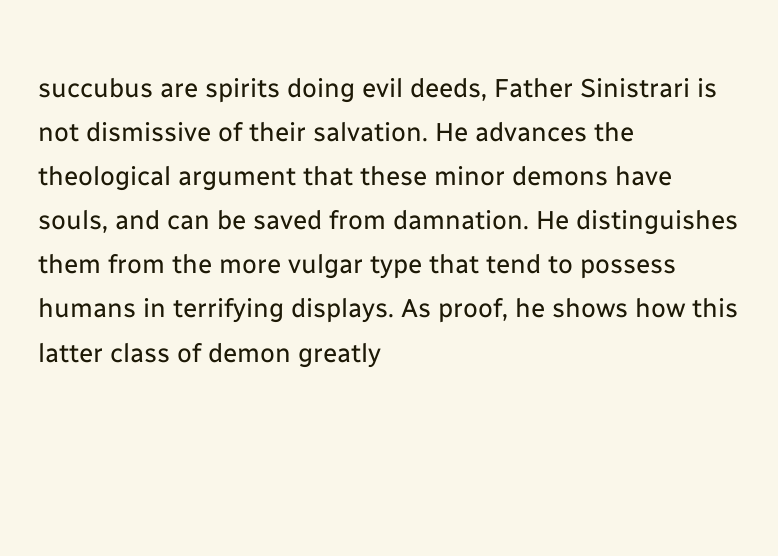succubus are spirits doing evil deeds, Father Sinistrari is not dismissive of their salvation. He advances the theological argument that these minor demons have souls, and can be saved from damnation. He distinguishes them from the more vulgar type that tend to possess humans in terrifying displays. As proof, he shows how this latter class of demon greatly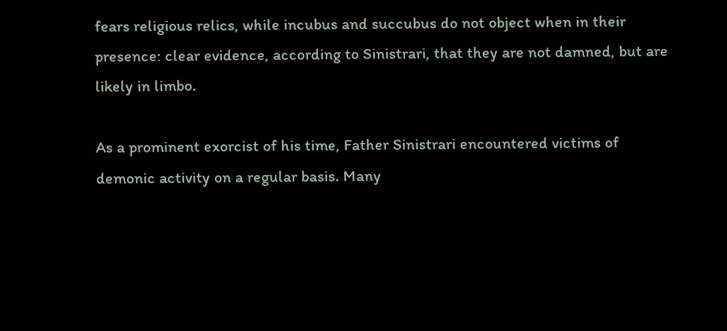fears religious relics, while incubus and succubus do not object when in their presence: clear evidence, according to Sinistrari, that they are not damned, but are likely in limbo.

As a prominent exorcist of his time, Father Sinistrari encountered victims of demonic activity on a regular basis. Many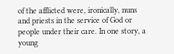of the afflicted were, ironically, nuns and priests in the service of God or people under their care. In one story, a young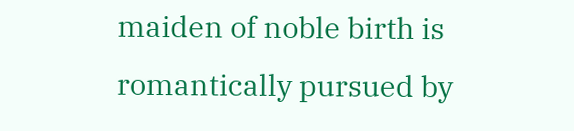maiden of noble birth is romantically pursued by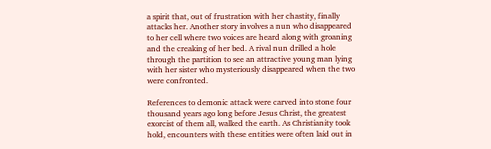a spirit that, out of frustration with her chastity, finally attacks her. Another story involves a nun who disappeared to her cell where two voices are heard along with groaning and the creaking of her bed. A rival nun drilled a hole through the partition to see an attractive young man lying with her sister who mysteriously disappeared when the two were confronted.

References to demonic attack were carved into stone four thousand years ago long before Jesus Christ, the greatest exorcist of them all, walked the earth. As Christianity took hold, encounters with these entities were often laid out in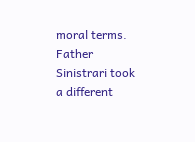moral terms. Father Sinistrari took a different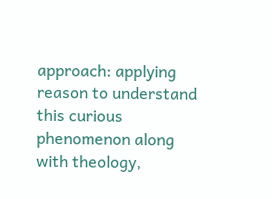approach: applying reason to understand this curious phenomenon along with theology,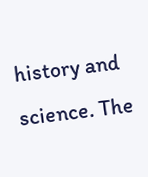history and science. The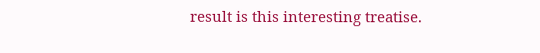result is this interesting treatise.